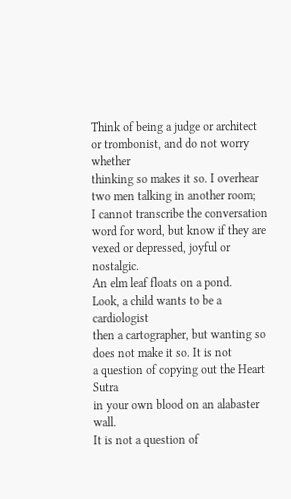Think of being a judge or architect
or trombonist, and do not worry whether
thinking so makes it so. I overhear
two men talking in another room;
I cannot transcribe the conversation
word for word, but know if they are
vexed or depressed, joyful or nostalgic.
An elm leaf floats on a pond.
Look, a child wants to be a cardiologist
then a cartographer, but wanting so
does not make it so. It is not
a question of copying out the Heart Sutra
in your own blood on an alabaster wall.
It is not a question of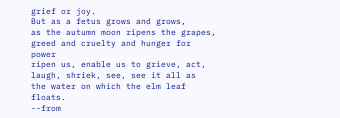grief or joy.
But as a fetus grows and grows,
as the autumn moon ripens the grapes,
greed and cruelty and hunger for power
ripen us, enable us to grieve, act,
laugh, shriek, see, see it all as
the water on which the elm leaf floats.
--from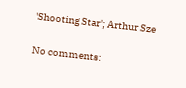'Shooting Star'; Arthur Sze

No comments: